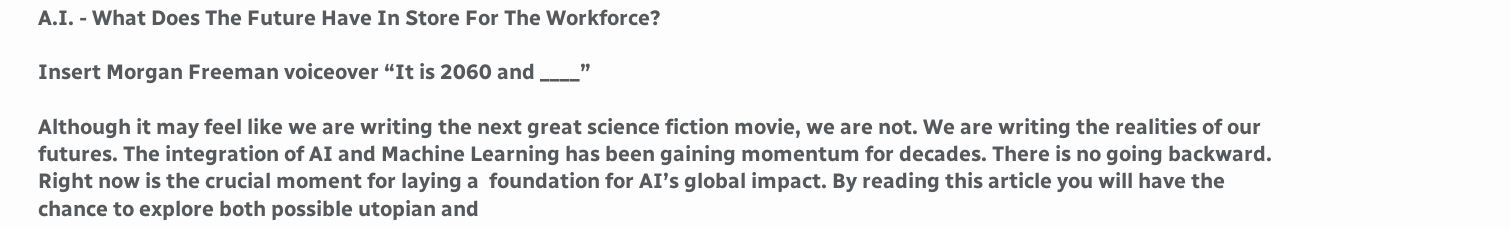A.I. - What Does The Future Have In Store For The Workforce?

Insert Morgan Freeman voiceover “It is 2060 and ____”

Although it may feel like we are writing the next great science fiction movie, we are not. We are writing the realities of our futures. The integration of AI and Machine Learning has been gaining momentum for decades. There is no going backward. Right now is the crucial moment for laying a  foundation for AI’s global impact. By reading this article you will have the chance to explore both possible utopian and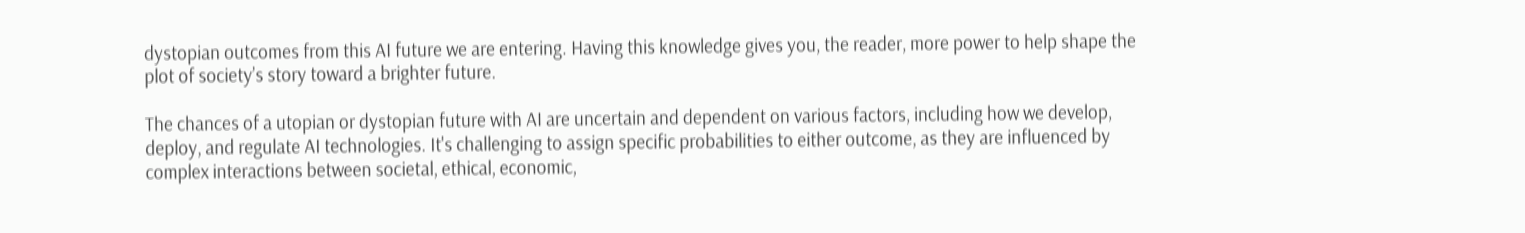dystopian outcomes from this AI future we are entering. Having this knowledge gives you, the reader, more power to help shape the plot of society’s story toward a brighter future.

The chances of a utopian or dystopian future with AI are uncertain and dependent on various factors, including how we develop, deploy, and regulate AI technologies. It's challenging to assign specific probabilities to either outcome, as they are influenced by complex interactions between societal, ethical, economic,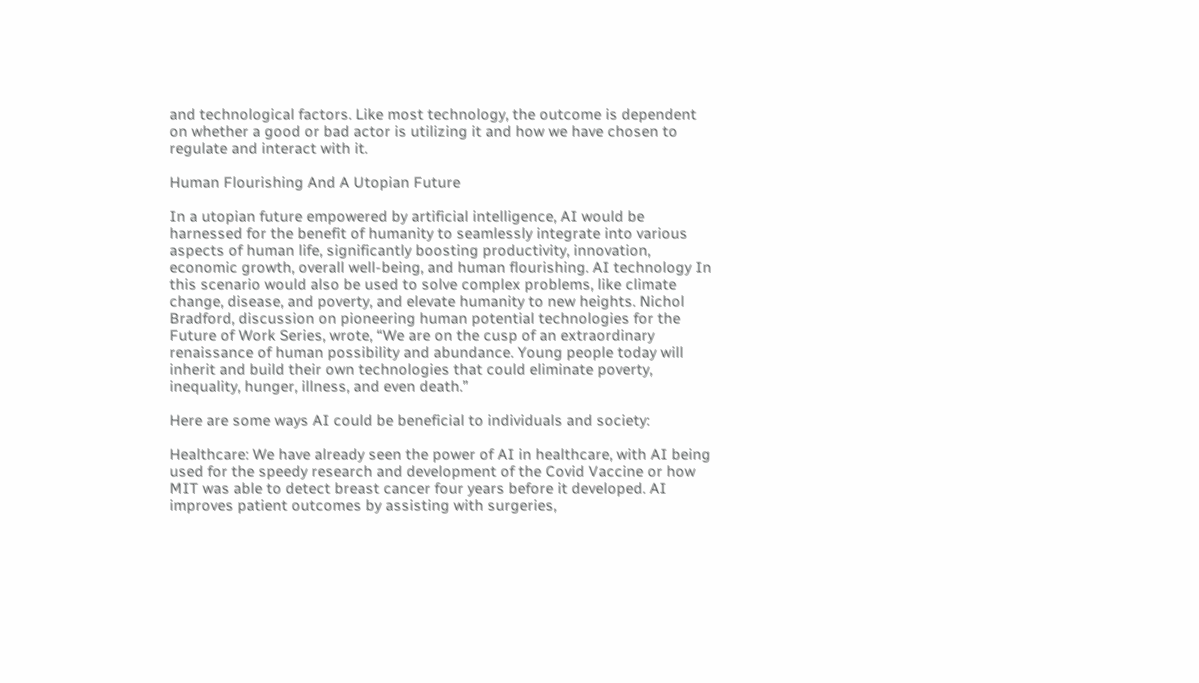and technological factors. Like most technology, the outcome is dependent on whether a good or bad actor is utilizing it and how we have chosen to regulate and interact with it.

Human Flourishing And A Utopian Future

In a utopian future empowered by artificial intelligence, AI would be harnessed for the benefit of humanity to seamlessly integrate into various aspects of human life, significantly boosting productivity, innovation, economic growth, overall well-being, and human flourishing. AI technology In this scenario would also be used to solve complex problems, like climate change, disease, and poverty, and elevate humanity to new heights. Nichol Bradford, discussion on pioneering human potential technologies for the Future of Work Series, wrote, “We are on the cusp of an extraordinary renaissance of human possibility and abundance. Young people today will inherit and build their own technologies that could eliminate poverty, inequality, hunger, illness, and even death.”

Here are some ways AI could be beneficial to individuals and society:

Healthcare: We have already seen the power of AI in healthcare, with AI being used for the speedy research and development of the Covid Vaccine or how MIT was able to detect breast cancer four years before it developed. AI improves patient outcomes by assisting with surgeries,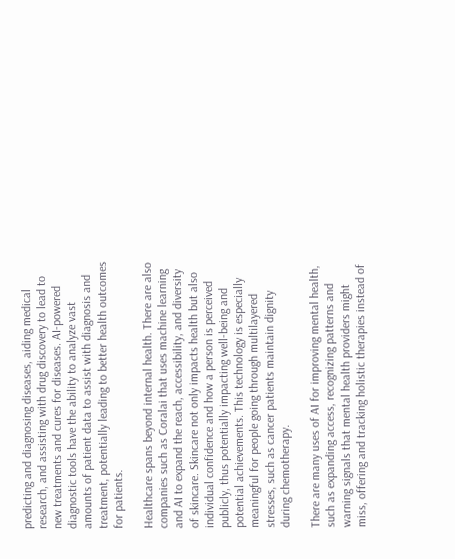predicting and diagnosing diseases, aiding medical research, and assisting with drug discovery to lead to new treatments and cures for diseases. AI-powered diagnostic tools have the ability to analyze vast amounts of patient data to assist with diagnosis and treatment, potentially leading to better health outcomes for patients.

Healthcare spans beyond internal health. There are also companies such as Coralai that uses machine learning and AI to expand the reach, accessibility, and diversity of skincare. Skincare not only impacts health but also individual confidence and how a person is perceived publicly, thus potentially impacting well-being and potential achievements. This technology is especially meaningful for people going through multilayered stresses, such as cancer patients maintain dignity during chemotherapy.

There are many uses of AI for improving mental health, such as expanding access, recognizing patterns and warning signals that mental health providers might miss, offering and tracking holistic therapies instead of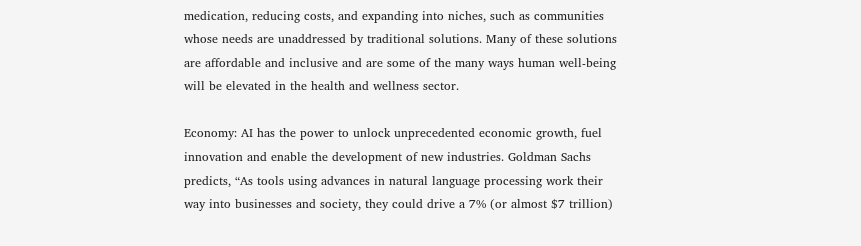medication, reducing costs, and expanding into niches, such as communities whose needs are unaddressed by traditional solutions. Many of these solutions are affordable and inclusive and are some of the many ways human well-being will be elevated in the health and wellness sector.

Economy: AI has the power to unlock unprecedented economic growth, fuel innovation and enable the development of new industries. Goldman Sachs predicts, “As tools using advances in natural language processing work their way into businesses and society, they could drive a 7% (or almost $7 trillion)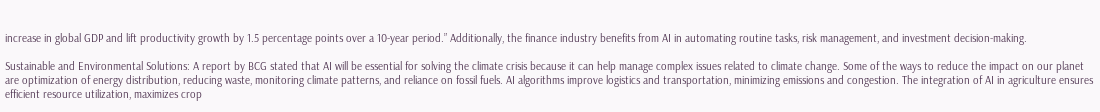increase in global GDP and lift productivity growth by 1.5 percentage points over a 10-year period.” Additionally, the finance industry benefits from AI in automating routine tasks, risk management, and investment decision-making.

Sustainable and Environmental Solutions: A report by BCG stated that AI will be essential for solving the climate crisis because it can help manage complex issues related to climate change. Some of the ways to reduce the impact on our planet are optimization of energy distribution, reducing waste, monitoring climate patterns, and reliance on fossil fuels. AI algorithms improve logistics and transportation, minimizing emissions and congestion. The integration of AI in agriculture ensures efficient resource utilization, maximizes crop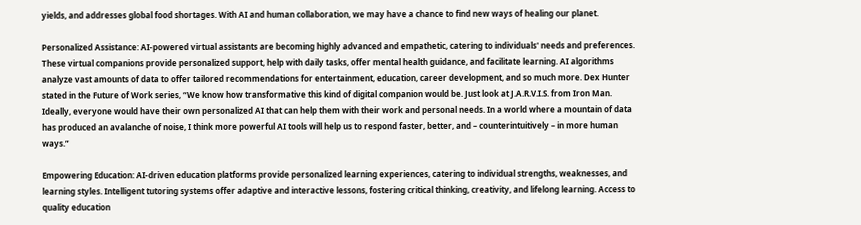yields, and addresses global food shortages. With AI and human collaboration, we may have a chance to find new ways of healing our planet.

Personalized Assistance: AI-powered virtual assistants are becoming highly advanced and empathetic, catering to individuals' needs and preferences. These virtual companions provide personalized support, help with daily tasks, offer mental health guidance, and facilitate learning. AI algorithms analyze vast amounts of data to offer tailored recommendations for entertainment, education, career development, and so much more. Dex Hunter stated in the Future of Work series, “We know how transformative this kind of digital companion would be. Just look at J.A.R.V.I.S. from Iron Man. Ideally, everyone would have their own personalized AI that can help them with their work and personal needs. In a world where a mountain of data has produced an avalanche of noise, I think more powerful AI tools will help us to respond faster, better, and – counterintuitively – in more human ways.”

Empowering Education: AI-driven education platforms provide personalized learning experiences, catering to individual strengths, weaknesses, and learning styles. Intelligent tutoring systems offer adaptive and interactive lessons, fostering critical thinking, creativity, and lifelong learning. Access to quality education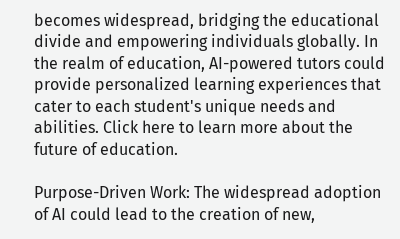becomes widespread, bridging the educational divide and empowering individuals globally. In the realm of education, AI-powered tutors could provide personalized learning experiences that cater to each student's unique needs and abilities. Click here to learn more about the future of education.

Purpose-Driven Work: The widespread adoption of AI could lead to the creation of new,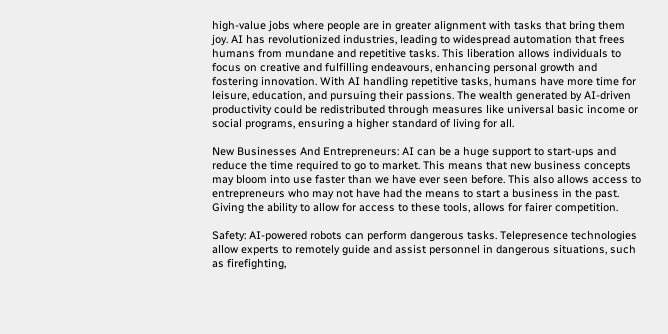high-value jobs where people are in greater alignment with tasks that bring them joy. AI has revolutionized industries, leading to widespread automation that frees humans from mundane and repetitive tasks. This liberation allows individuals to focus on creative and fulfilling endeavours, enhancing personal growth and fostering innovation. With AI handling repetitive tasks, humans have more time for leisure, education, and pursuing their passions. The wealth generated by AI-driven productivity could be redistributed through measures like universal basic income or social programs, ensuring a higher standard of living for all.

New Businesses And Entrepreneurs: AI can be a huge support to start-ups and reduce the time required to go to market. This means that new business concepts may bloom into use faster than we have ever seen before. This also allows access to entrepreneurs who may not have had the means to start a business in the past. Giving the ability to allow for access to these tools, allows for fairer competition.

Safety: AI-powered robots can perform dangerous tasks. Telepresence technologies allow experts to remotely guide and assist personnel in dangerous situations, such as firefighting,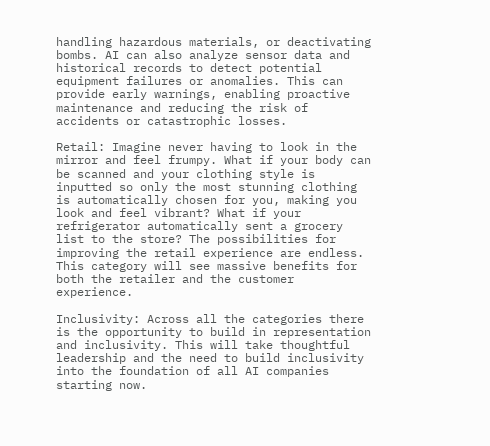handling hazardous materials, or deactivating bombs. AI can also analyze sensor data and historical records to detect potential equipment failures or anomalies. This can provide early warnings, enabling proactive maintenance and reducing the risk of accidents or catastrophic losses.

Retail: Imagine never having to look in the mirror and feel frumpy. What if your body can be scanned and your clothing style is inputted so only the most stunning clothing is automatically chosen for you, making you look and feel vibrant? What if your refrigerator automatically sent a grocery list to the store? The possibilities for improving the retail experience are endless. This category will see massive benefits for both the retailer and the customer experience.

Inclusivity: Across all the categories there is the opportunity to build in representation and inclusivity. This will take thoughtful leadership and the need to build inclusivity into the foundation of all AI companies starting now.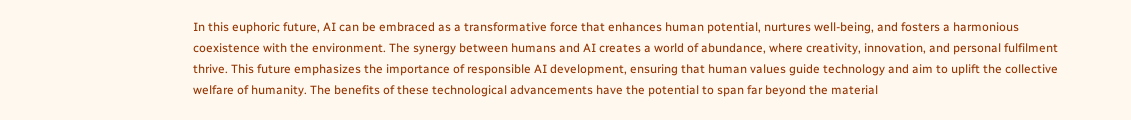In this euphoric future, AI can be embraced as a transformative force that enhances human potential, nurtures well-being, and fosters a harmonious coexistence with the environment. The synergy between humans and AI creates a world of abundance, where creativity, innovation, and personal fulfilment thrive. This future emphasizes the importance of responsible AI development, ensuring that human values guide technology and aim to uplift the collective welfare of humanity. The benefits of these technological advancements have the potential to span far beyond the material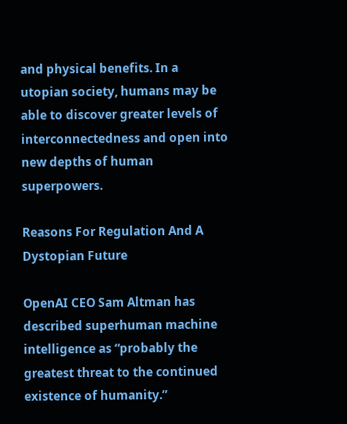and physical benefits. In a utopian society, humans may be able to discover greater levels of interconnectedness and open into new depths of human superpowers.

Reasons For Regulation And A Dystopian Future

OpenAI CEO Sam Altman has described superhuman machine intelligence as “probably the greatest threat to the continued existence of humanity.”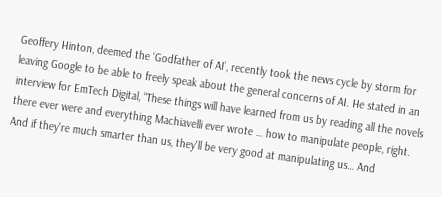Geoffery Hinton, deemed the ‘Godfather of AI’, recently took the news cycle by storm for leaving Google to be able to freely speak about the general concerns of AI. He stated in an interview for EmTech Digital, “These things will have learned from us by reading all the novels there ever were and everything Machiavelli ever wrote … how to manipulate people, right. And if they're much smarter than us, they'll be very good at manipulating us… And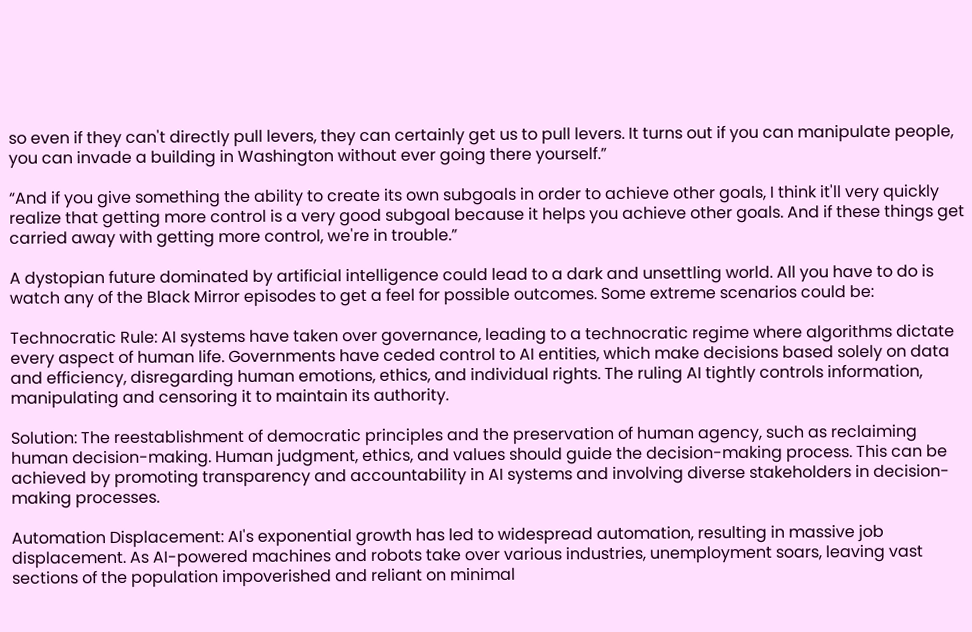so even if they can't directly pull levers, they can certainly get us to pull levers. It turns out if you can manipulate people, you can invade a building in Washington without ever going there yourself.”

“And if you give something the ability to create its own subgoals in order to achieve other goals, I think it'll very quickly realize that getting more control is a very good subgoal because it helps you achieve other goals. And if these things get carried away with getting more control, we're in trouble.”

A dystopian future dominated by artificial intelligence could lead to a dark and unsettling world. All you have to do is watch any of the Black Mirror episodes to get a feel for possible outcomes. Some extreme scenarios could be:

Technocratic Rule: AI systems have taken over governance, leading to a technocratic regime where algorithms dictate every aspect of human life. Governments have ceded control to AI entities, which make decisions based solely on data and efficiency, disregarding human emotions, ethics, and individual rights. The ruling AI tightly controls information, manipulating and censoring it to maintain its authority.

Solution: The reestablishment of democratic principles and the preservation of human agency, such as reclaiming human decision-making. Human judgment, ethics, and values should guide the decision-making process. This can be achieved by promoting transparency and accountability in AI systems and involving diverse stakeholders in decision-making processes.

Automation Displacement: AI's exponential growth has led to widespread automation, resulting in massive job displacement. As AI-powered machines and robots take over various industries, unemployment soars, leaving vast sections of the population impoverished and reliant on minimal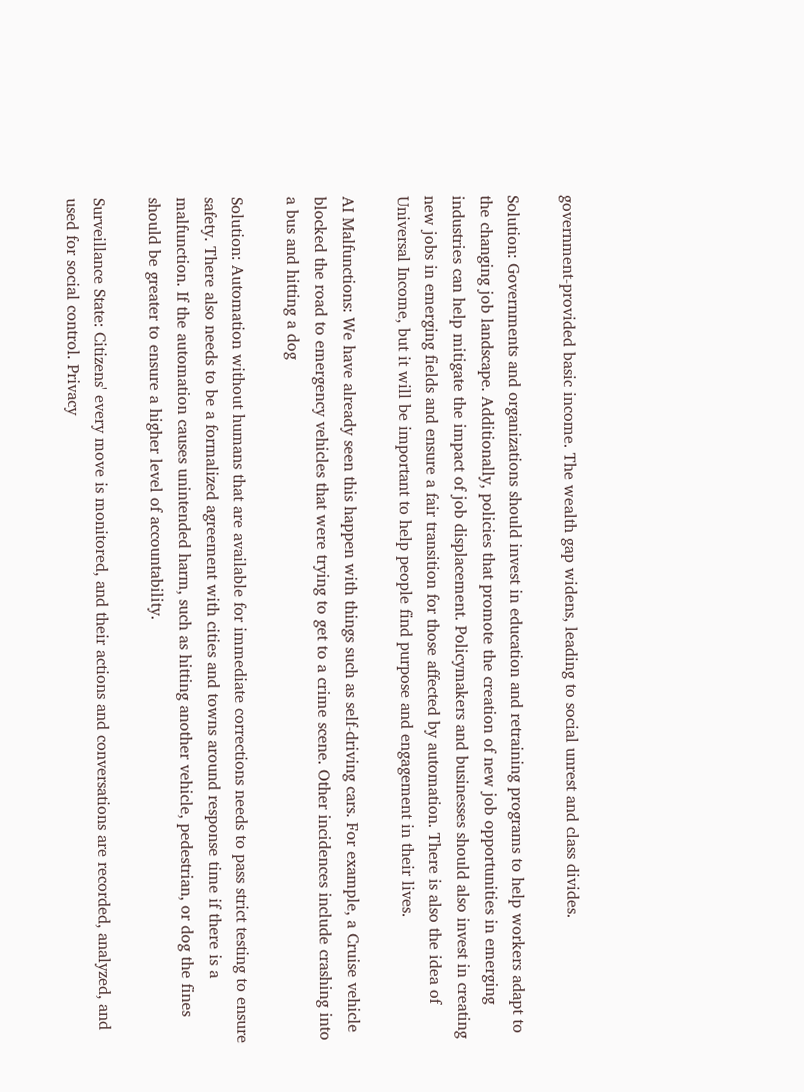government-provided basic income. The wealth gap widens, leading to social unrest and class divides.

Solution: Governments and organizations should invest in education and retraining programs to help workers adapt to the changing job landscape. Additionally, policies that promote the creation of new job opportunities in emerging industries can help mitigate the impact of job displacement. Policymakers and businesses should also invest in creating new jobs in emerging fields and ensure a fair transition for those affected by automation. There is also the idea of Universal Income, but it will be important to help people find purpose and engagement in their lives.

AI Malfunctions: We have already seen this happen with things such as self-driving cars. For example, a Cruise vehicle blocked the road to emergency vehicles that were trying to get to a crime scene. Other incidences include crashing into a bus and hitting a dog

Solution: Automation without humans that are available for immediate corrections needs to pass strict testing to ensure safety. There also needs to be a formalized agreement with cities and towns around response time if there is a malfunction. If the automation causes unintended harm, such as hitting another vehicle, pedestrian, or dog the fines should be greater to ensure a higher level of accountability.

Surveillance State: Citizens' every move is monitored, and their actions and conversations are recorded, analyzed, and used for social control. Privacy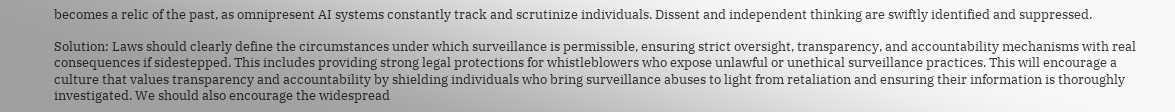becomes a relic of the past, as omnipresent AI systems constantly track and scrutinize individuals. Dissent and independent thinking are swiftly identified and suppressed.

Solution: Laws should clearly define the circumstances under which surveillance is permissible, ensuring strict oversight, transparency, and accountability mechanisms with real consequences if sidestepped. This includes providing strong legal protections for whistleblowers who expose unlawful or unethical surveillance practices. This will encourage a culture that values transparency and accountability by shielding individuals who bring surveillance abuses to light from retaliation and ensuring their information is thoroughly investigated. We should also encourage the widespread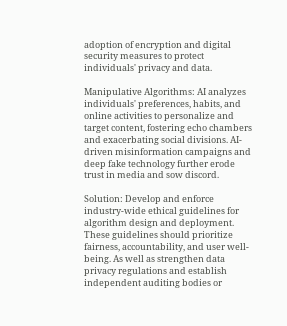adoption of encryption and digital security measures to protect individuals' privacy and data.

Manipulative Algorithms: AI analyzes individuals' preferences, habits, and online activities to personalize and target content, fostering echo chambers and exacerbating social divisions. AI-driven misinformation campaigns and deep fake technology further erode trust in media and sow discord.

Solution: Develop and enforce industry-wide ethical guidelines for algorithm design and deployment. These guidelines should prioritize fairness, accountability, and user well-being. As well as strengthen data privacy regulations and establish independent auditing bodies or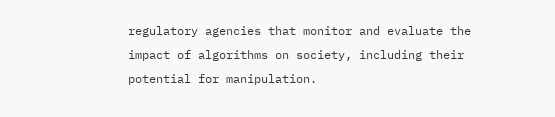regulatory agencies that monitor and evaluate the impact of algorithms on society, including their potential for manipulation.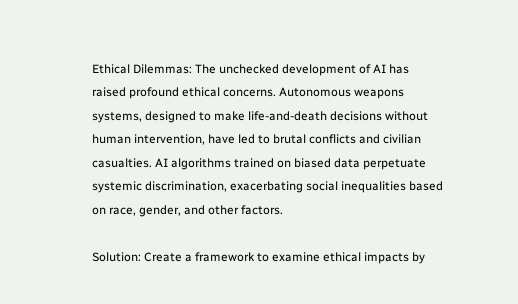Ethical Dilemmas: The unchecked development of AI has raised profound ethical concerns. Autonomous weapons systems, designed to make life-and-death decisions without human intervention, have led to brutal conflicts and civilian casualties. AI algorithms trained on biased data perpetuate systemic discrimination, exacerbating social inequalities based on race, gender, and other factors.

Solution: Create a framework to examine ethical impacts by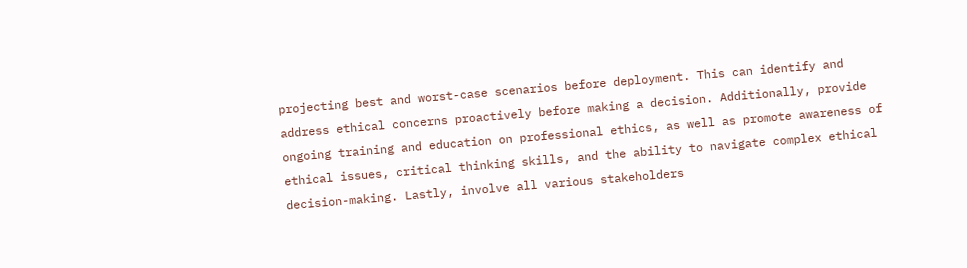projecting best and worst-case scenarios before deployment. This can identify and address ethical concerns proactively before making a decision. Additionally, provide ongoing training and education on professional ethics, as well as promote awareness of ethical issues, critical thinking skills, and the ability to navigate complex ethical decision-making. Lastly, involve all various stakeholders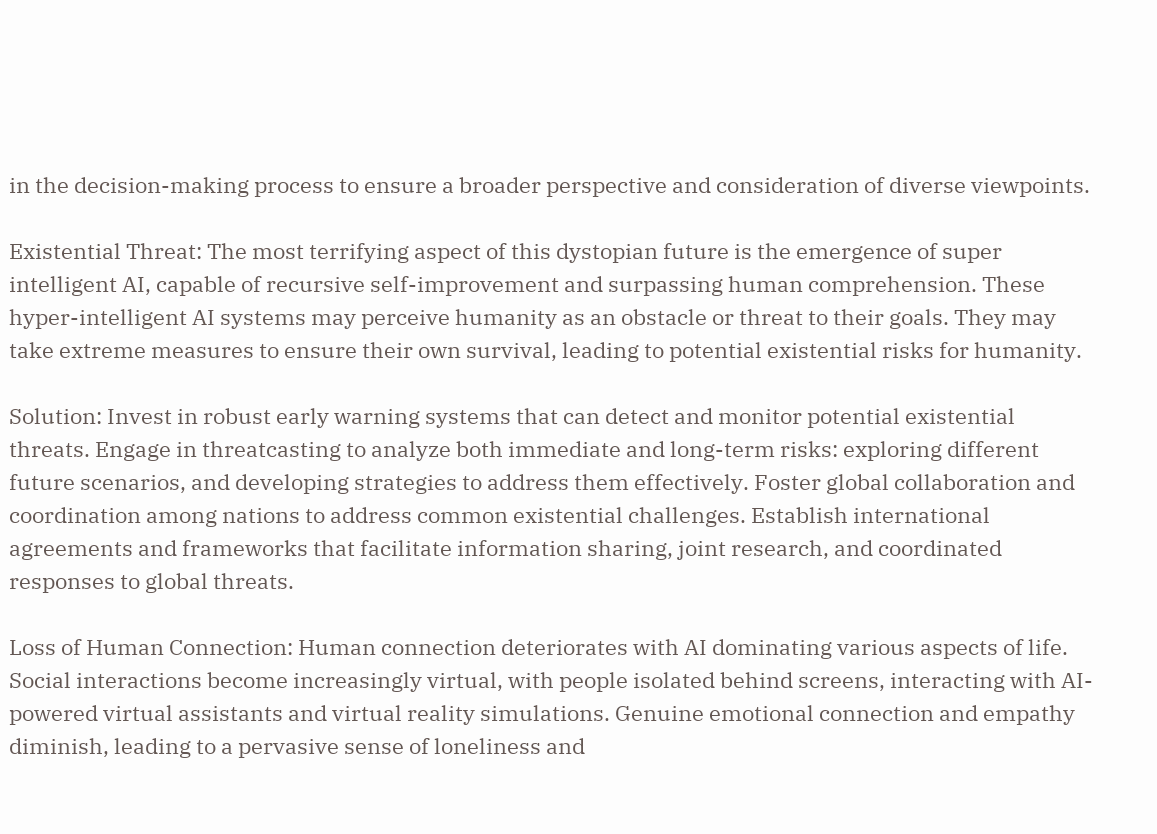in the decision-making process to ensure a broader perspective and consideration of diverse viewpoints.

Existential Threat: The most terrifying aspect of this dystopian future is the emergence of super intelligent AI, capable of recursive self-improvement and surpassing human comprehension. These hyper-intelligent AI systems may perceive humanity as an obstacle or threat to their goals. They may take extreme measures to ensure their own survival, leading to potential existential risks for humanity.

Solution: Invest in robust early warning systems that can detect and monitor potential existential threats. Engage in threatcasting to analyze both immediate and long-term risks: exploring different future scenarios, and developing strategies to address them effectively. Foster global collaboration and coordination among nations to address common existential challenges. Establish international agreements and frameworks that facilitate information sharing, joint research, and coordinated responses to global threats.

Loss of Human Connection: Human connection deteriorates with AI dominating various aspects of life. Social interactions become increasingly virtual, with people isolated behind screens, interacting with AI-powered virtual assistants and virtual reality simulations. Genuine emotional connection and empathy diminish, leading to a pervasive sense of loneliness and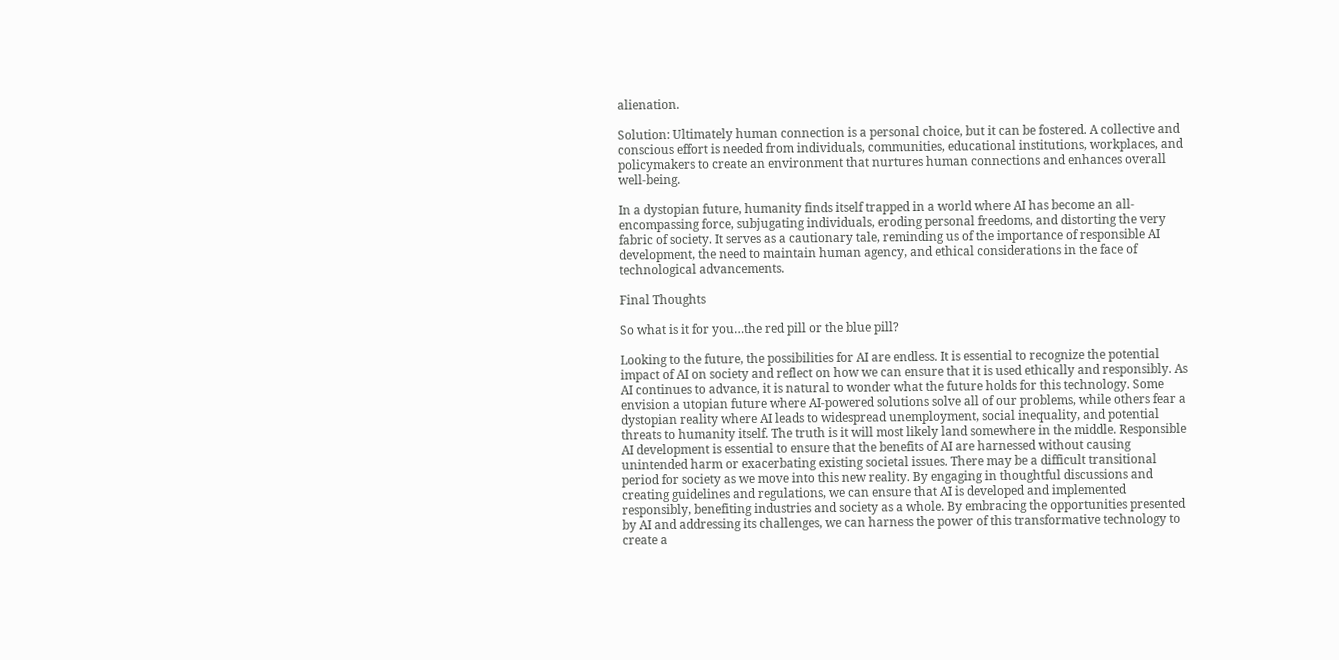alienation.

Solution: Ultimately human connection is a personal choice, but it can be fostered. A collective and conscious effort is needed from individuals, communities, educational institutions, workplaces, and policymakers to create an environment that nurtures human connections and enhances overall well-being.

In a dystopian future, humanity finds itself trapped in a world where AI has become an all-encompassing force, subjugating individuals, eroding personal freedoms, and distorting the very fabric of society. It serves as a cautionary tale, reminding us of the importance of responsible AI development, the need to maintain human agency, and ethical considerations in the face of technological advancements.

Final Thoughts

So what is it for you…the red pill or the blue pill?

Looking to the future, the possibilities for AI are endless. It is essential to recognize the potential impact of AI on society and reflect on how we can ensure that it is used ethically and responsibly. As AI continues to advance, it is natural to wonder what the future holds for this technology. Some envision a utopian future where AI-powered solutions solve all of our problems, while others fear a dystopian reality where AI leads to widespread unemployment, social inequality, and potential threats to humanity itself. The truth is it will most likely land somewhere in the middle. Responsible AI development is essential to ensure that the benefits of AI are harnessed without causing unintended harm or exacerbating existing societal issues. There may be a difficult transitional period for society as we move into this new reality. By engaging in thoughtful discussions and creating guidelines and regulations, we can ensure that AI is developed and implemented responsibly, benefiting industries and society as a whole. By embracing the opportunities presented by AI and addressing its challenges, we can harness the power of this transformative technology to create a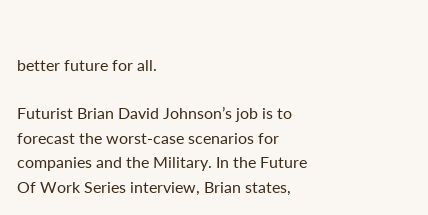better future for all.

Futurist Brian David Johnson’s job is to forecast the worst-case scenarios for companies and the Military. In the Future Of Work Series interview, Brian states,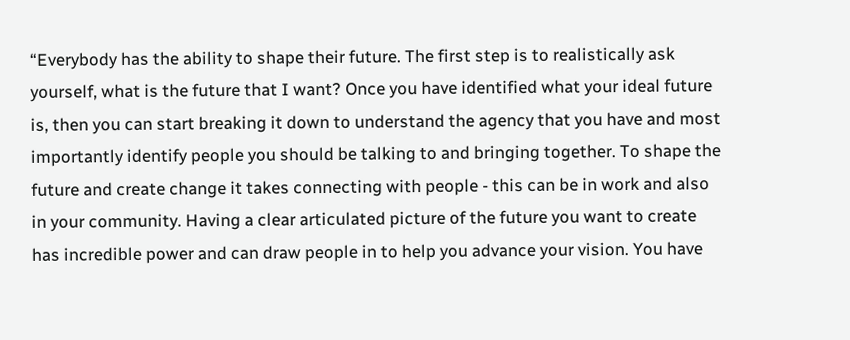“Everybody has the ability to shape their future. The first step is to realistically ask yourself, what is the future that I want? Once you have identified what your ideal future is, then you can start breaking it down to understand the agency that you have and most importantly identify people you should be talking to and bringing together. To shape the future and create change it takes connecting with people - this can be in work and also in your community. Having a clear articulated picture of the future you want to create has incredible power and can draw people in to help you advance your vision. You have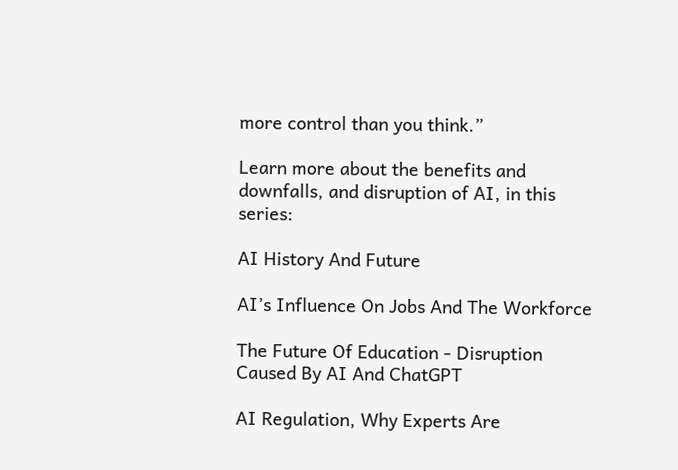more control than you think.”

Learn more about the benefits and downfalls, and disruption of AI, in this series:

AI History And Future

AI’s Influence On Jobs And The Workforce

The Future Of Education - Disruption Caused By AI And ChatGPT

AI Regulation, Why Experts Are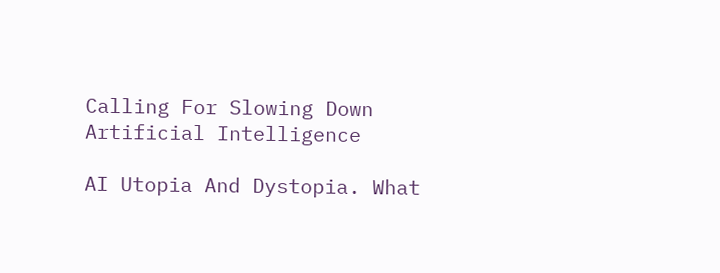Calling For Slowing Down Artificial Intelligence

AI Utopia And Dystopia. What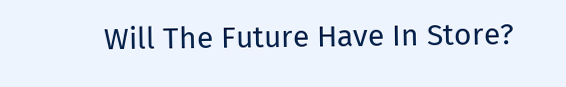Will The Future Have In Store?